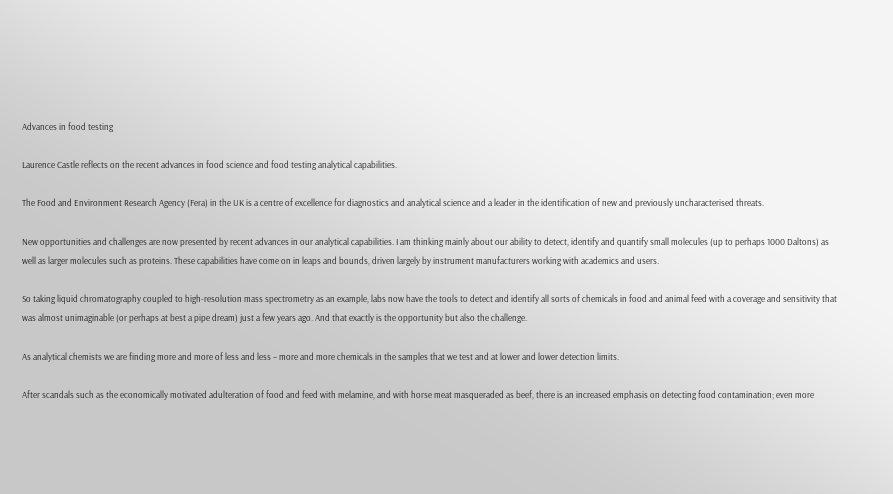Advances in food testing

Laurence Castle reflects on the recent advances in food science and food testing analytical capabilities.

The Food and Environment Research Agency (Fera) in the UK is a centre of excellence for diagnostics and analytical science and a leader in the identification of new and previously uncharacterised threats.

New opportunities and challenges are now presented by recent advances in our analytical capabilities. I am thinking mainly about our ability to detect, identify and quantify small molecules (up to perhaps 1000 Daltons) as well as larger molecules such as proteins. These capabilities have come on in leaps and bounds, driven largely by instrument manufacturers working with academics and users.

So taking liquid chromatography coupled to high-resolution mass spectrometry as an example, labs now have the tools to detect and identify all sorts of chemicals in food and animal feed with a coverage and sensitivity that was almost unimaginable (or perhaps at best a pipe dream) just a few years ago. And that exactly is the opportunity but also the challenge.

As analytical chemists we are finding more and more of less and less – more and more chemicals in the samples that we test and at lower and lower detection limits.

After scandals such as the economically motivated adulteration of food and feed with melamine, and with horse meat masqueraded as beef, there is an increased emphasis on detecting food contamination; even more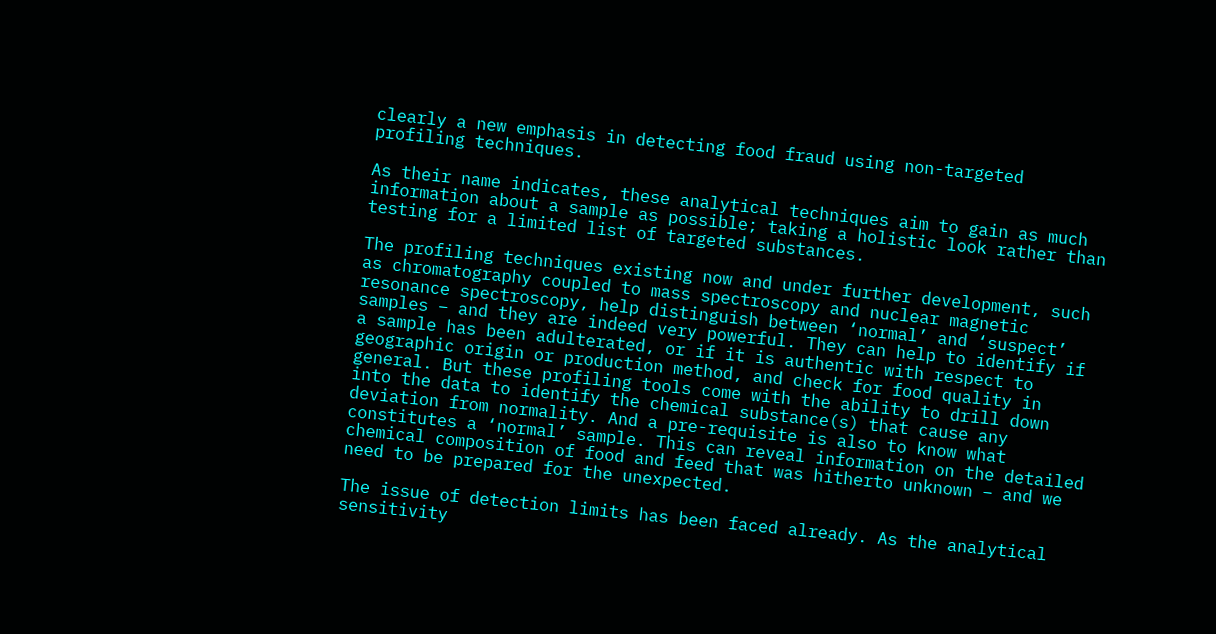clearly a new emphasis in detecting food fraud using non-targeted profiling techniques.

As their name indicates, these analytical techniques aim to gain as much information about a sample as possible; taking a holistic look rather than testing for a limited list of targeted substances.

The profiling techniques existing now and under further development, such as chromatography coupled to mass spectroscopy and nuclear magnetic resonance spectroscopy, help distinguish between ‘normal’ and ‘suspect’ samples – and they are indeed very powerful. They can help to identify if a sample has been adulterated, or if it is authentic with respect to geographic origin or production method, and check for food quality in general. But these profiling tools come with the ability to drill down into the data to identify the chemical substance(s) that cause any deviation from normality. And a pre-requisite is also to know what constitutes a ‘normal’ sample. This can reveal information on the detailed chemical composition of food and feed that was hitherto unknown – and we need to be prepared for the unexpected.

The issue of detection limits has been faced already. As the analytical sensitivity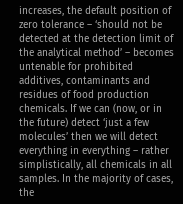increases, the default position of zero tolerance – ‘should not be detected at the detection limit of the analytical method’ – becomes untenable for prohibited additives, contaminants and residues of food production chemicals. If we can (now, or in the future) detect ‘just a few molecules’ then we will detect everything in everything – rather simplistically, all chemicals in all samples. In the majority of cases, the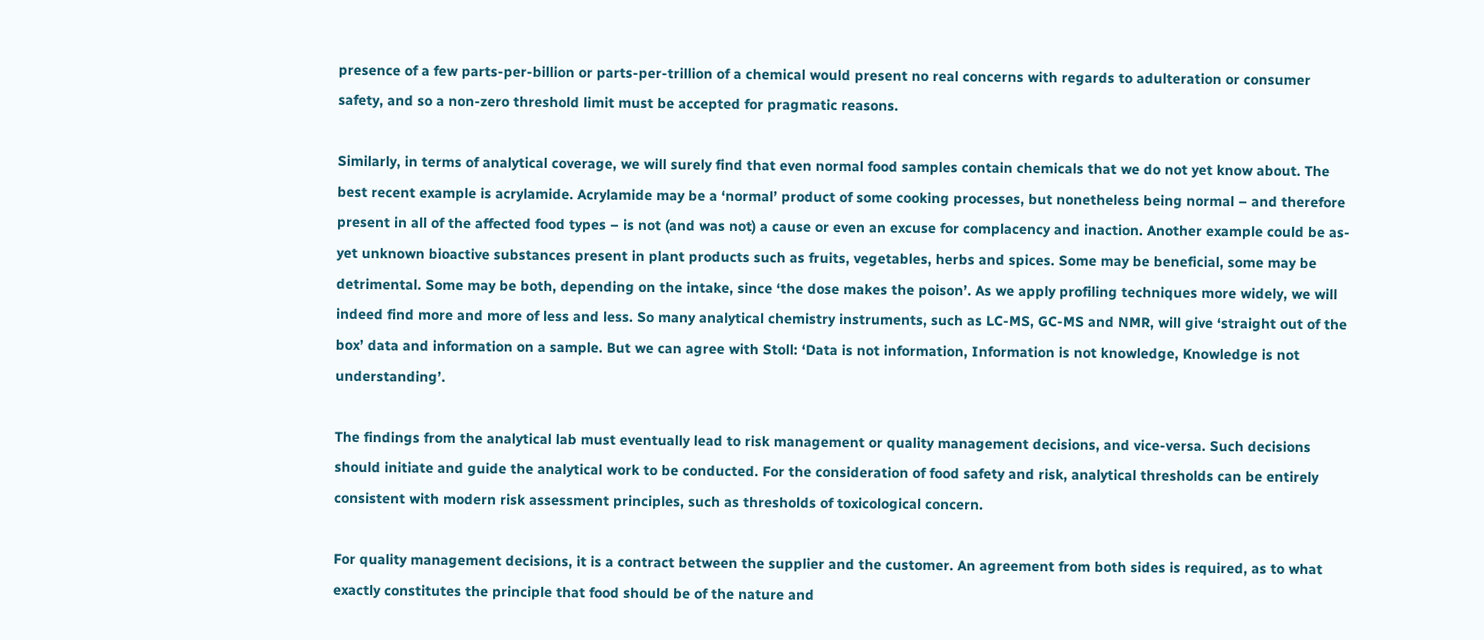presence of a few parts-per-billion or parts-per-trillion of a chemical would present no real concerns with regards to adulteration or consumer safety, and so a non-zero threshold limit must be accepted for pragmatic reasons.

Similarly, in terms of analytical coverage, we will surely find that even normal food samples contain chemicals that we do not yet know about. The best recent example is acrylamide. Acrylamide may be a ‘normal’ product of some cooking processes, but nonetheless being normal – and therefore present in all of the affected food types – is not (and was not) a cause or even an excuse for complacency and inaction. Another example could be as-yet unknown bioactive substances present in plant products such as fruits, vegetables, herbs and spices. Some may be beneficial, some may be detrimental. Some may be both, depending on the intake, since ‘the dose makes the poison’. As we apply profiling techniques more widely, we will indeed find more and more of less and less. So many analytical chemistry instruments, such as LC-MS, GC-MS and NMR, will give ‘straight out of the box’ data and information on a sample. But we can agree with Stoll: ‘Data is not information, Information is not knowledge, Knowledge is not understanding’.

The findings from the analytical lab must eventually lead to risk management or quality management decisions, and vice-versa. Such decisions should initiate and guide the analytical work to be conducted. For the consideration of food safety and risk, analytical thresholds can be entirely consistent with modern risk assessment principles, such as thresholds of toxicological concern.

For quality management decisions, it is a contract between the supplier and the customer. An agreement from both sides is required, as to what exactly constitutes the principle that food should be of the nature and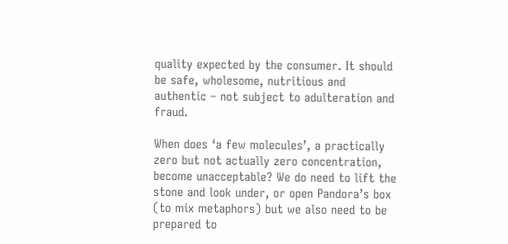quality expected by the consumer. It should be safe, wholesome, nutritious and authentic – not subject to adulteration and fraud.

When does ‘a few molecules’, a practically zero but not actually zero concentration, become unacceptable? We do need to lift the stone and look under, or open Pandora’s box (to mix metaphors) but we also need to be prepared to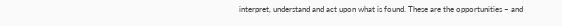interpret, understand and act upon what is found. These are the opportunities – and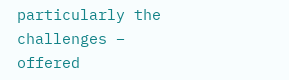particularly the challenges – offered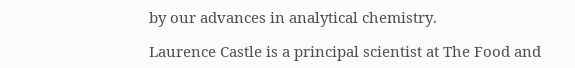by our advances in analytical chemistry.

Laurence Castle is a principal scientist at The Food and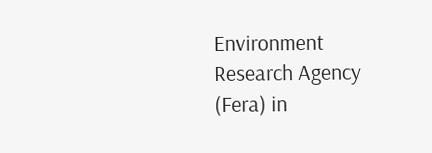Environment Research Agency (Fera) in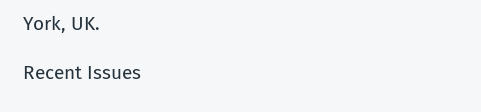York, UK.

Recent Issues